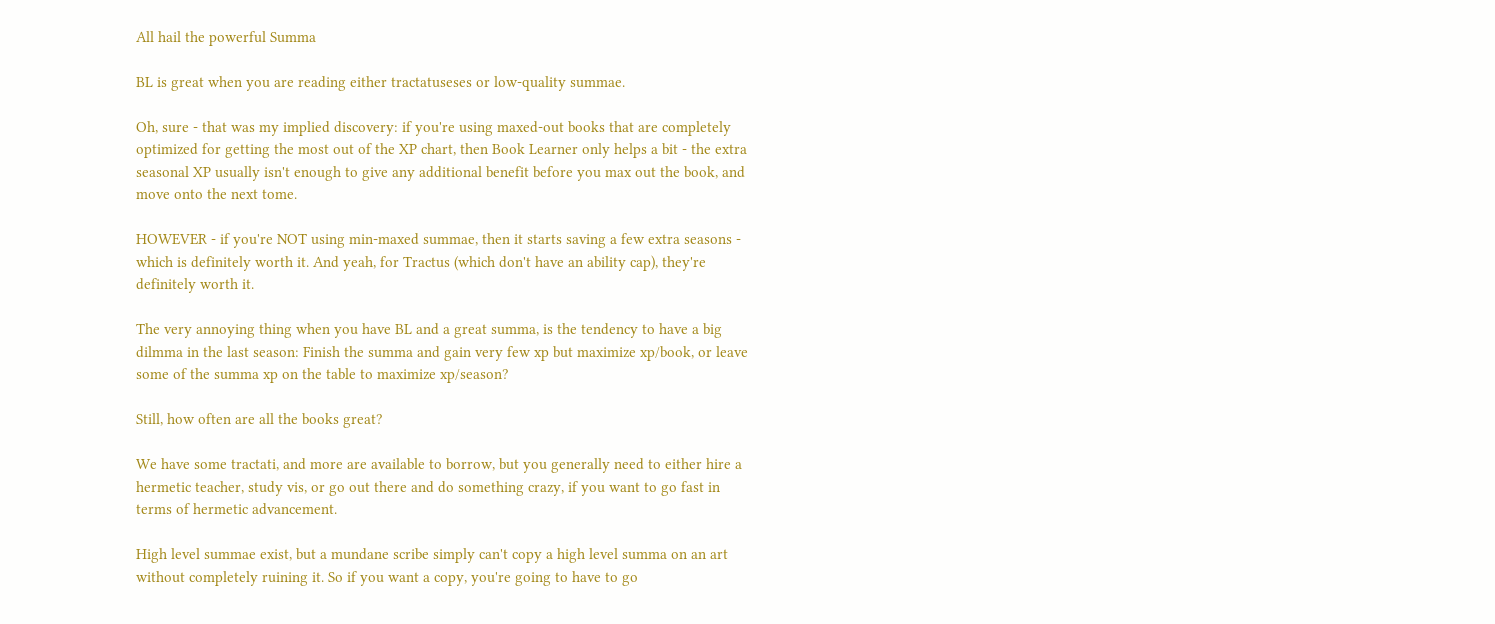All hail the powerful Summa

BL is great when you are reading either tractatuseses or low-quality summae.

Oh, sure - that was my implied discovery: if you're using maxed-out books that are completely optimized for getting the most out of the XP chart, then Book Learner only helps a bit - the extra seasonal XP usually isn't enough to give any additional benefit before you max out the book, and move onto the next tome.

HOWEVER - if you're NOT using min-maxed summae, then it starts saving a few extra seasons - which is definitely worth it. And yeah, for Tractus (which don't have an ability cap), they're definitely worth it.

The very annoying thing when you have BL and a great summa, is the tendency to have a big dilmma in the last season: Finish the summa and gain very few xp but maximize xp/book, or leave some of the summa xp on the table to maximize xp/season?

Still, how often are all the books great?

We have some tractati, and more are available to borrow, but you generally need to either hire a hermetic teacher, study vis, or go out there and do something crazy, if you want to go fast in terms of hermetic advancement.

High level summae exist, but a mundane scribe simply can't copy a high level summa on an art without completely ruining it. So if you want a copy, you're going to have to go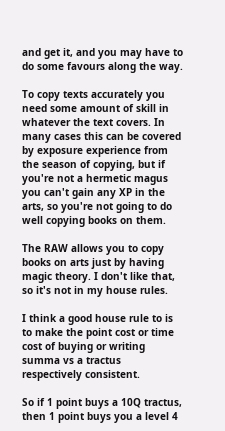and get it, and you may have to do some favours along the way.

To copy texts accurately you need some amount of skill in whatever the text covers. In many cases this can be covered by exposure experience from the season of copying, but if you're not a hermetic magus you can't gain any XP in the arts, so you're not going to do well copying books on them.

The RAW allows you to copy books on arts just by having magic theory. I don't like that, so it's not in my house rules.

I think a good house rule to is to make the point cost or time cost of buying or writing summa vs a tractus respectively consistent.

So if 1 point buys a 10Q tractus, then 1 point buys you a level 4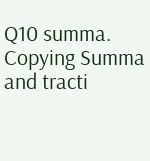Q10 summa. Copying Summa and tracti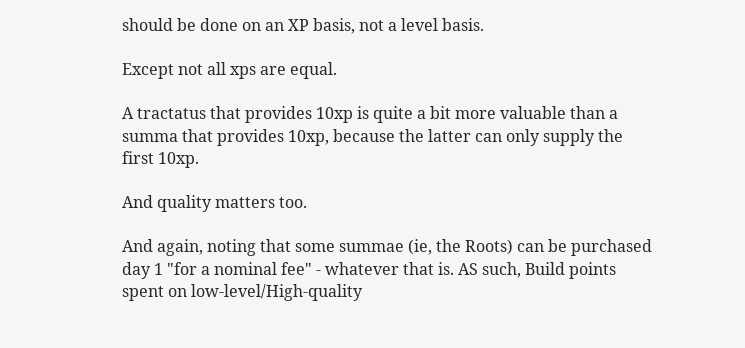should be done on an XP basis, not a level basis.

Except not all xps are equal.

A tractatus that provides 10xp is quite a bit more valuable than a summa that provides 10xp, because the latter can only supply the first 10xp.

And quality matters too.

And again, noting that some summae (ie, the Roots) can be purchased day 1 "for a nominal fee" - whatever that is. AS such, Build points spent on low-level/High-quality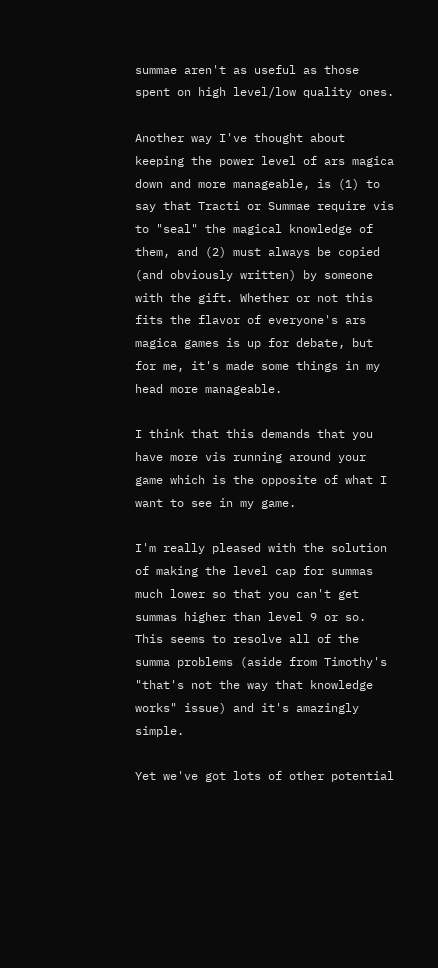summae aren't as useful as those spent on high level/low quality ones.

Another way I've thought about keeping the power level of ars magica down and more manageable, is (1) to say that Tracti or Summae require vis to "seal" the magical knowledge of them, and (2) must always be copied (and obviously written) by someone with the gift. Whether or not this fits the flavor of everyone's ars magica games is up for debate, but for me, it's made some things in my head more manageable.

I think that this demands that you have more vis running around your game which is the opposite of what I want to see in my game.

I'm really pleased with the solution of making the level cap for summas much lower so that you can't get summas higher than level 9 or so. This seems to resolve all of the summa problems (aside from Timothy's "that's not the way that knowledge works" issue) and it's amazingly simple.

Yet we've got lots of other potential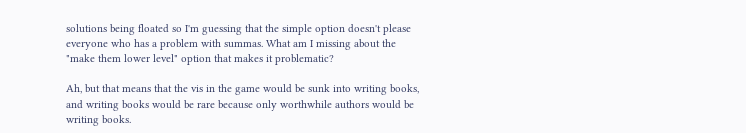solutions being floated so I'm guessing that the simple option doesn't please everyone who has a problem with summas. What am I missing about the "make them lower level" option that makes it problematic?

Ah, but that means that the vis in the game would be sunk into writing books, and writing books would be rare because only worthwhile authors would be writing books.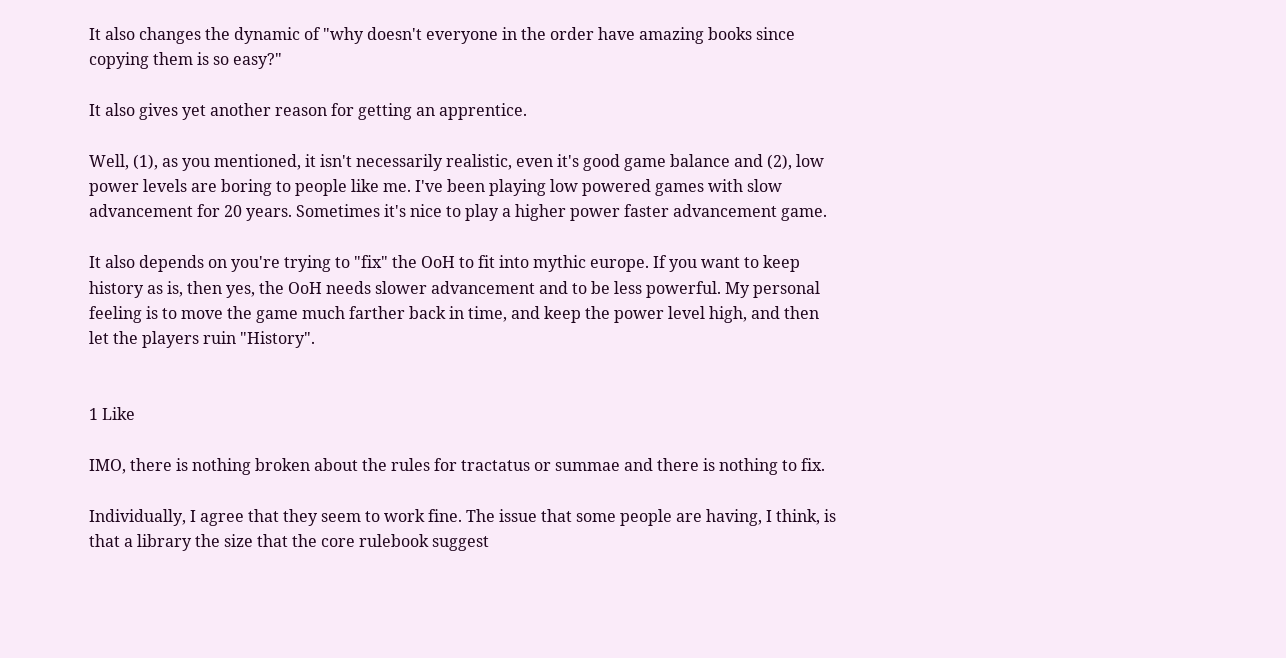It also changes the dynamic of "why doesn't everyone in the order have amazing books since copying them is so easy?"

It also gives yet another reason for getting an apprentice.

Well, (1), as you mentioned, it isn't necessarily realistic, even it's good game balance and (2), low power levels are boring to people like me. I've been playing low powered games with slow advancement for 20 years. Sometimes it's nice to play a higher power faster advancement game.

It also depends on you're trying to "fix" the OoH to fit into mythic europe. If you want to keep history as is, then yes, the OoH needs slower advancement and to be less powerful. My personal feeling is to move the game much farther back in time, and keep the power level high, and then let the players ruin "History".


1 Like

IMO, there is nothing broken about the rules for tractatus or summae and there is nothing to fix.

Individually, I agree that they seem to work fine. The issue that some people are having, I think, is that a library the size that the core rulebook suggest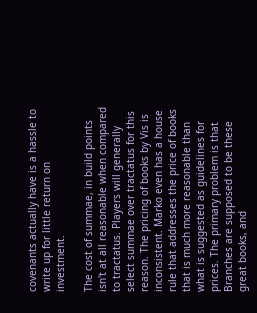covenants actually have is a hassle to write up for little return on investment.

The cost of summae, in build points isn't at all reasonable when compared to tractatus. Players will generally select summae over tractatus for this reason. The pricing of books by Vis is inconsistent. Marko even has a house rule that addresses the price of books that is much more reasonable than what is suggested as guidelines for prices. The primary problem is that Branches are supposed to be these great books, and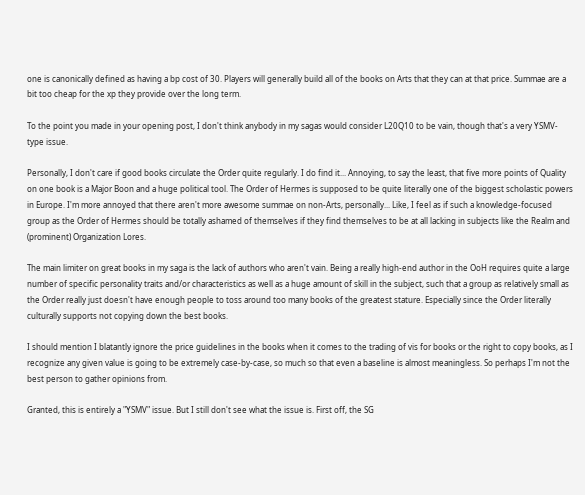one is canonically defined as having a bp cost of 30. Players will generally build all of the books on Arts that they can at that price. Summae are a bit too cheap for the xp they provide over the long term.

To the point you made in your opening post, I don't think anybody in my sagas would consider L20Q10 to be vain, though that's a very YSMV-type issue.

Personally, I don't care if good books circulate the Order quite regularly. I do find it... Annoying, to say the least, that five more points of Quality on one book is a Major Boon and a huge political tool. The Order of Hermes is supposed to be quite literally one of the biggest scholastic powers in Europe. I'm more annoyed that there aren't more awesome summae on non-Arts, personally... Like, I feel as if such a knowledge-focused group as the Order of Hermes should be totally ashamed of themselves if they find themselves to be at all lacking in subjects like the Realm and (prominent) Organization Lores.

The main limiter on great books in my saga is the lack of authors who aren't vain. Being a really high-end author in the OoH requires quite a large number of specific personality traits and/or characteristics as well as a huge amount of skill in the subject, such that a group as relatively small as the Order really just doesn't have enough people to toss around too many books of the greatest stature. Especially since the Order literally culturally supports not copying down the best books.

I should mention I blatantly ignore the price guidelines in the books when it comes to the trading of vis for books or the right to copy books, as I recognize any given value is going to be extremely case-by-case, so much so that even a baseline is almost meaningless. So perhaps I'm not the best person to gather opinions from.

Granted, this is entirely a "YSMV" issue. But I still don't see what the issue is. First off, the SG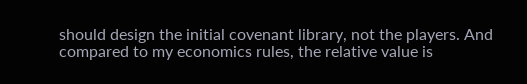should design the initial covenant library, not the players. And compared to my economics rules, the relative value is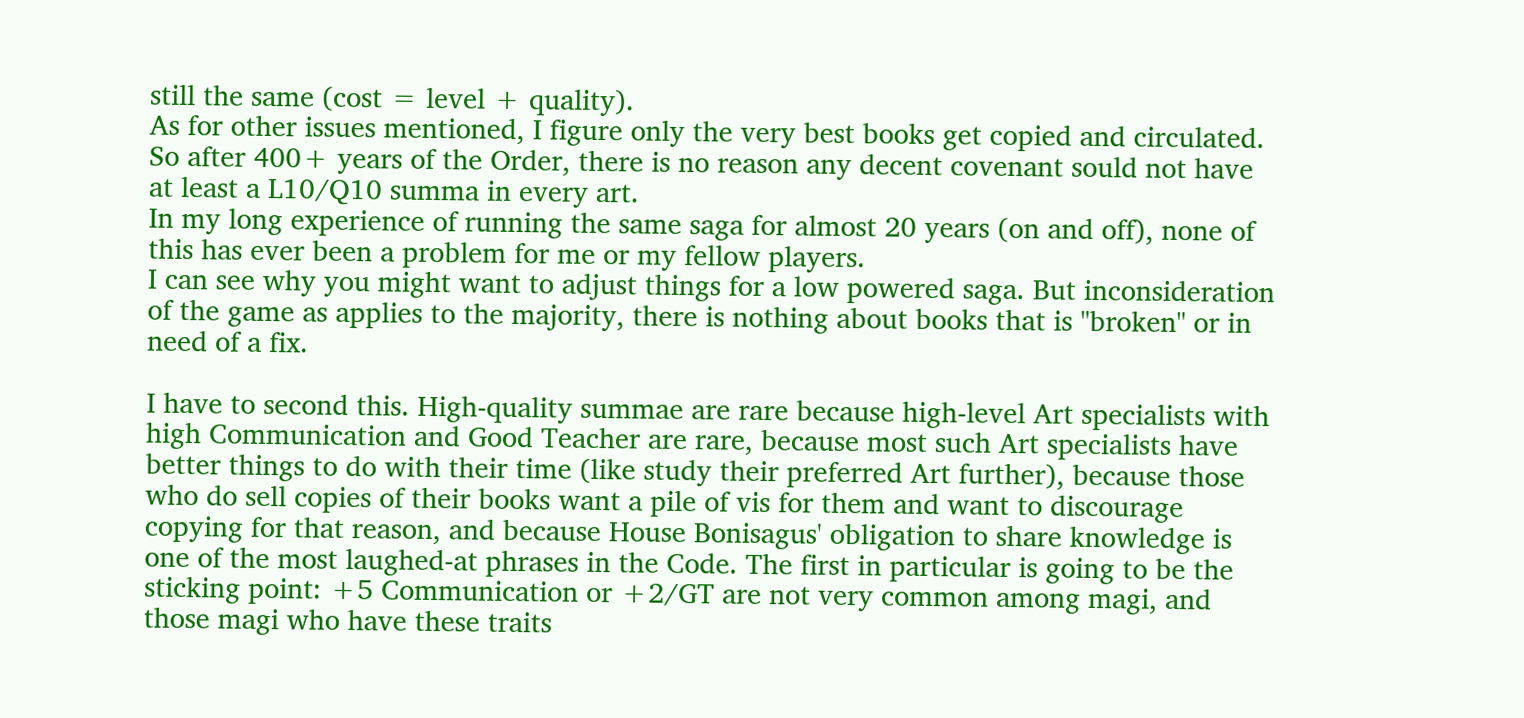still the same (cost = level + quality).
As for other issues mentioned, I figure only the very best books get copied and circulated. So after 400+ years of the Order, there is no reason any decent covenant sould not have at least a L10/Q10 summa in every art.
In my long experience of running the same saga for almost 20 years (on and off), none of this has ever been a problem for me or my fellow players.
I can see why you might want to adjust things for a low powered saga. But inconsideration of the game as applies to the majority, there is nothing about books that is "broken" or in need of a fix.

I have to second this. High-quality summae are rare because high-level Art specialists with high Communication and Good Teacher are rare, because most such Art specialists have better things to do with their time (like study their preferred Art further), because those who do sell copies of their books want a pile of vis for them and want to discourage copying for that reason, and because House Bonisagus' obligation to share knowledge is one of the most laughed-at phrases in the Code. The first in particular is going to be the sticking point: +5 Communication or +2/GT are not very common among magi, and those magi who have these traits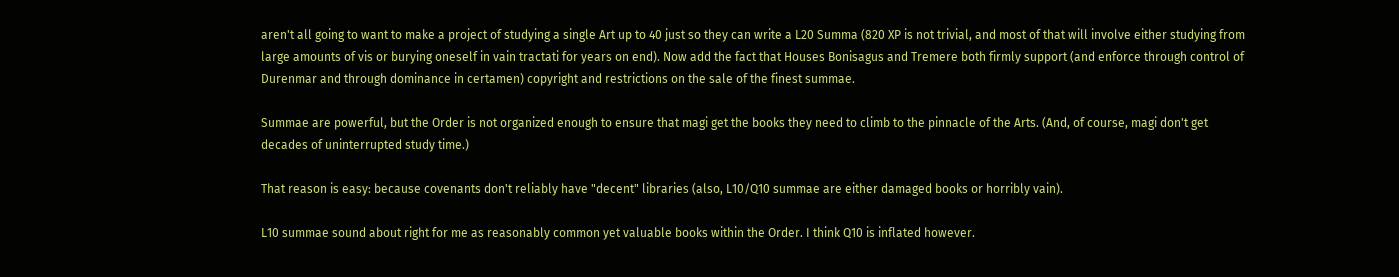aren't all going to want to make a project of studying a single Art up to 40 just so they can write a L20 Summa (820 XP is not trivial, and most of that will involve either studying from large amounts of vis or burying oneself in vain tractati for years on end). Now add the fact that Houses Bonisagus and Tremere both firmly support (and enforce through control of Durenmar and through dominance in certamen) copyright and restrictions on the sale of the finest summae.

Summae are powerful, but the Order is not organized enough to ensure that magi get the books they need to climb to the pinnacle of the Arts. (And, of course, magi don't get decades of uninterrupted study time.)

That reason is easy: because covenants don't reliably have "decent" libraries (also, L10/Q10 summae are either damaged books or horribly vain).

L10 summae sound about right for me as reasonably common yet valuable books within the Order. I think Q10 is inflated however.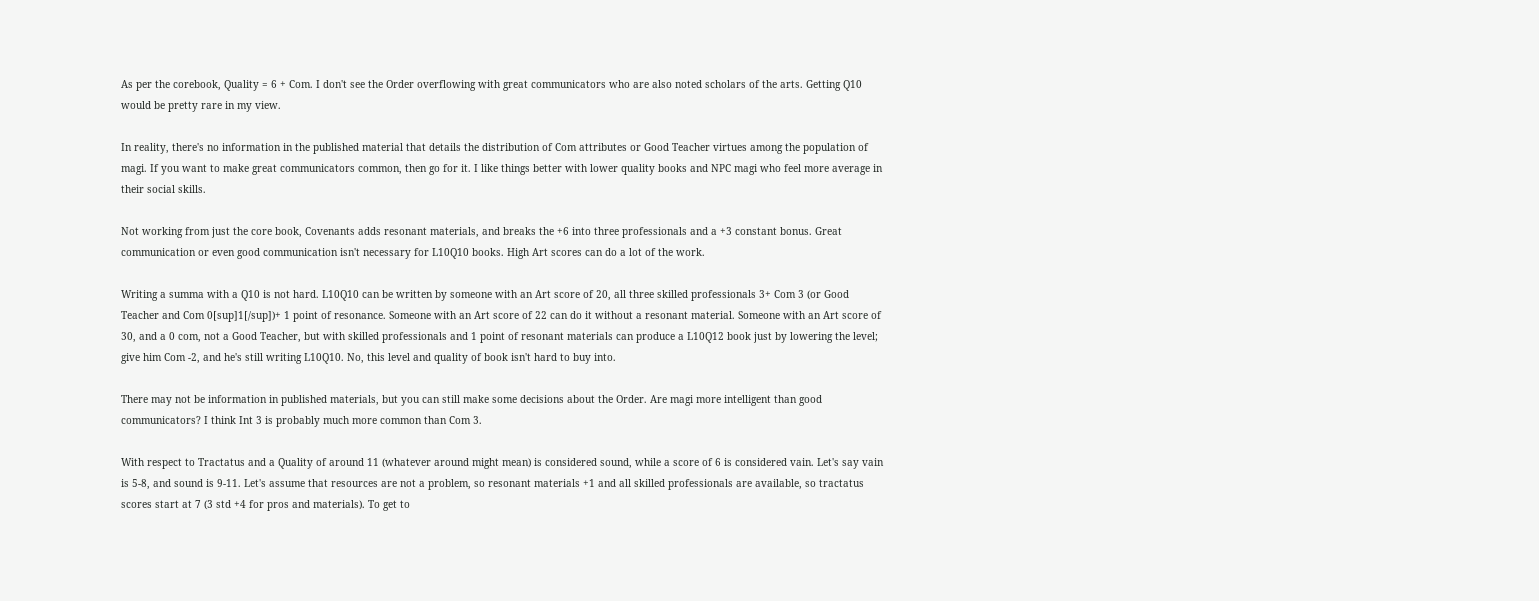As per the corebook, Quality = 6 + Com. I don't see the Order overflowing with great communicators who are also noted scholars of the arts. Getting Q10 would be pretty rare in my view.

In reality, there's no information in the published material that details the distribution of Com attributes or Good Teacher virtues among the population of magi. If you want to make great communicators common, then go for it. I like things better with lower quality books and NPC magi who feel more average in their social skills.

Not working from just the core book, Covenants adds resonant materials, and breaks the +6 into three professionals and a +3 constant bonus. Great communication or even good communication isn't necessary for L10Q10 books. High Art scores can do a lot of the work.

Writing a summa with a Q10 is not hard. L10Q10 can be written by someone with an Art score of 20, all three skilled professionals 3+ Com 3 (or Good Teacher and Com 0[sup]1[/sup])+ 1 point of resonance. Someone with an Art score of 22 can do it without a resonant material. Someone with an Art score of 30, and a 0 com, not a Good Teacher, but with skilled professionals and 1 point of resonant materials can produce a L10Q12 book just by lowering the level; give him Com -2, and he's still writing L10Q10. No, this level and quality of book isn't hard to buy into.

There may not be information in published materials, but you can still make some decisions about the Order. Are magi more intelligent than good communicators? I think Int 3 is probably much more common than Com 3.

With respect to Tractatus and a Quality of around 11 (whatever around might mean) is considered sound, while a score of 6 is considered vain. Let's say vain is 5-8, and sound is 9-11. Let's assume that resources are not a problem, so resonant materials +1 and all skilled professionals are available, so tractatus scores start at 7 (3 std +4 for pros and materials). To get to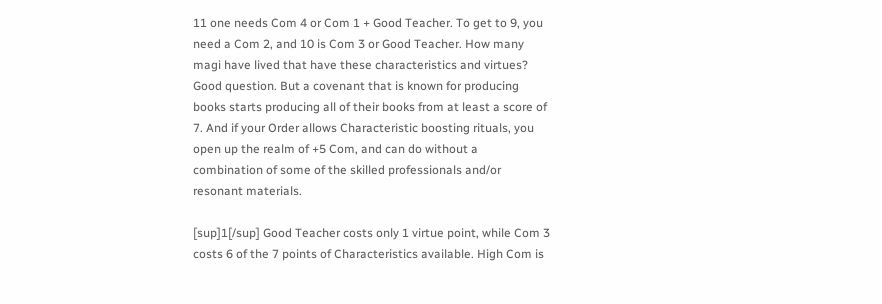11 one needs Com 4 or Com 1 + Good Teacher. To get to 9, you need a Com 2, and 10 is Com 3 or Good Teacher. How many magi have lived that have these characteristics and virtues? Good question. But a covenant that is known for producing books starts producing all of their books from at least a score of 7. And if your Order allows Characteristic boosting rituals, you open up the realm of +5 Com, and can do without a combination of some of the skilled professionals and/or resonant materials.

[sup]1[/sup] Good Teacher costs only 1 virtue point, while Com 3 costs 6 of the 7 points of Characteristics available. High Com is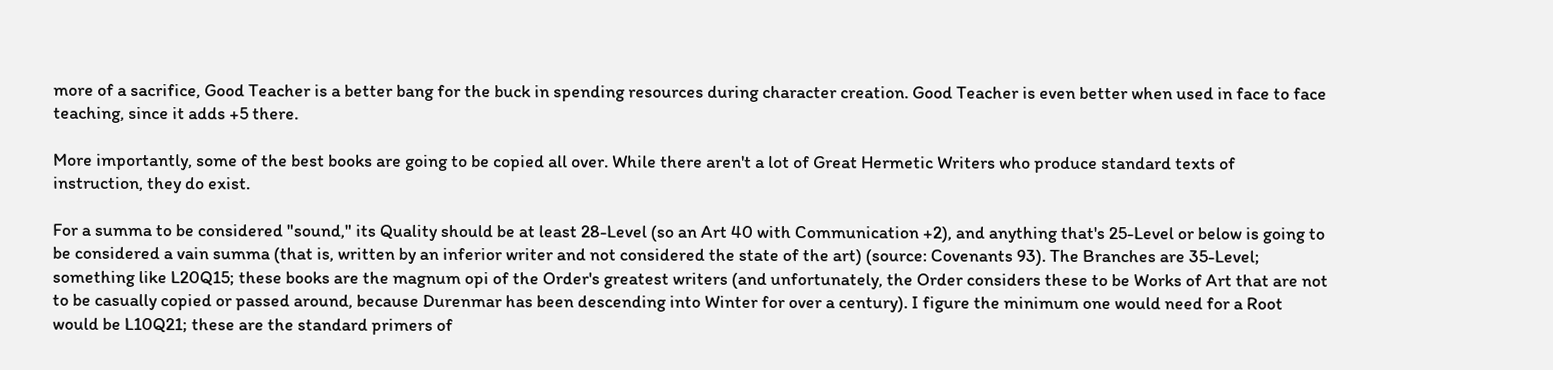more of a sacrifice, Good Teacher is a better bang for the buck in spending resources during character creation. Good Teacher is even better when used in face to face teaching, since it adds +5 there.

More importantly, some of the best books are going to be copied all over. While there aren't a lot of Great Hermetic Writers who produce standard texts of instruction, they do exist.

For a summa to be considered "sound," its Quality should be at least 28-Level (so an Art 40 with Communication +2), and anything that's 25-Level or below is going to be considered a vain summa (that is, written by an inferior writer and not considered the state of the art) (source: Covenants 93). The Branches are 35-Level; something like L20Q15; these books are the magnum opi of the Order's greatest writers (and unfortunately, the Order considers these to be Works of Art that are not to be casually copied or passed around, because Durenmar has been descending into Winter for over a century). I figure the minimum one would need for a Root would be L10Q21; these are the standard primers of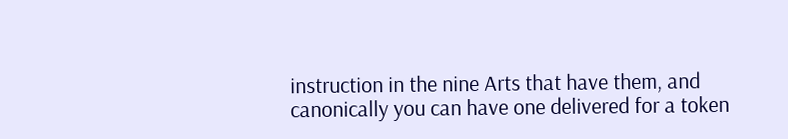instruction in the nine Arts that have them, and canonically you can have one delivered for a token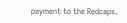payment to the Redcaps.